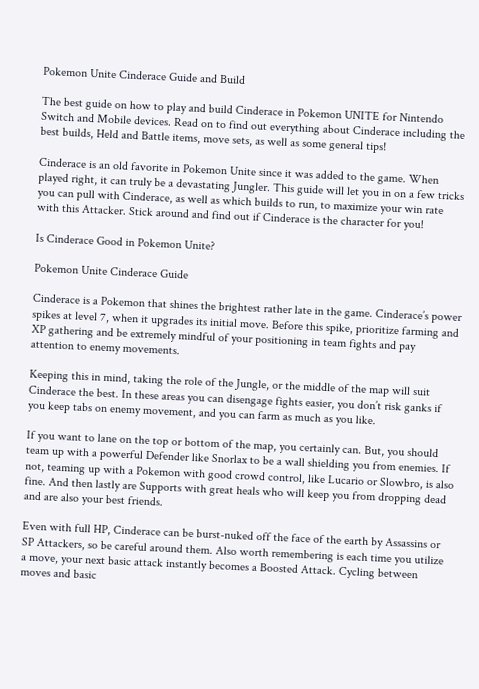Pokemon Unite Cinderace Guide and Build

The best guide on how to play and build Cinderace in Pokemon UNITE for Nintendo Switch and Mobile devices. Read on to find out everything about Cinderace including the best builds, Held and Battle items, move sets, as well as some general tips!

Cinderace is an old favorite in Pokemon Unite since it was added to the game. When played right, it can truly be a devastating Jungler. This guide will let you in on a few tricks you can pull with Cinderace, as well as which builds to run, to maximize your win rate with this Attacker. Stick around and find out if Cinderace is the character for you!

Is Cinderace Good in Pokemon Unite?

Pokemon Unite Cinderace Guide

Cinderace is a Pokemon that shines the brightest rather late in the game. Cinderace’s power spikes at level 7, when it upgrades its initial move. Before this spike, prioritize farming and XP gathering and be extremely mindful of your positioning in team fights and pay attention to enemy movements.

Keeping this in mind, taking the role of the Jungle, or the middle of the map will suit Cinderace the best. In these areas you can disengage fights easier, you don’t risk ganks if you keep tabs on enemy movement, and you can farm as much as you like.

If you want to lane on the top or bottom of the map, you certainly can. But, you should team up with a powerful Defender like Snorlax to be a wall shielding you from enemies. If not, teaming up with a Pokemon with good crowd control, like Lucario or Slowbro, is also fine. And then lastly are Supports with great heals who will keep you from dropping dead and are also your best friends.

Even with full HP, Cinderace can be burst-nuked off the face of the earth by Assassins or SP Attackers, so be careful around them. Also worth remembering is each time you utilize a move, your next basic attack instantly becomes a Boosted Attack. Cycling between moves and basic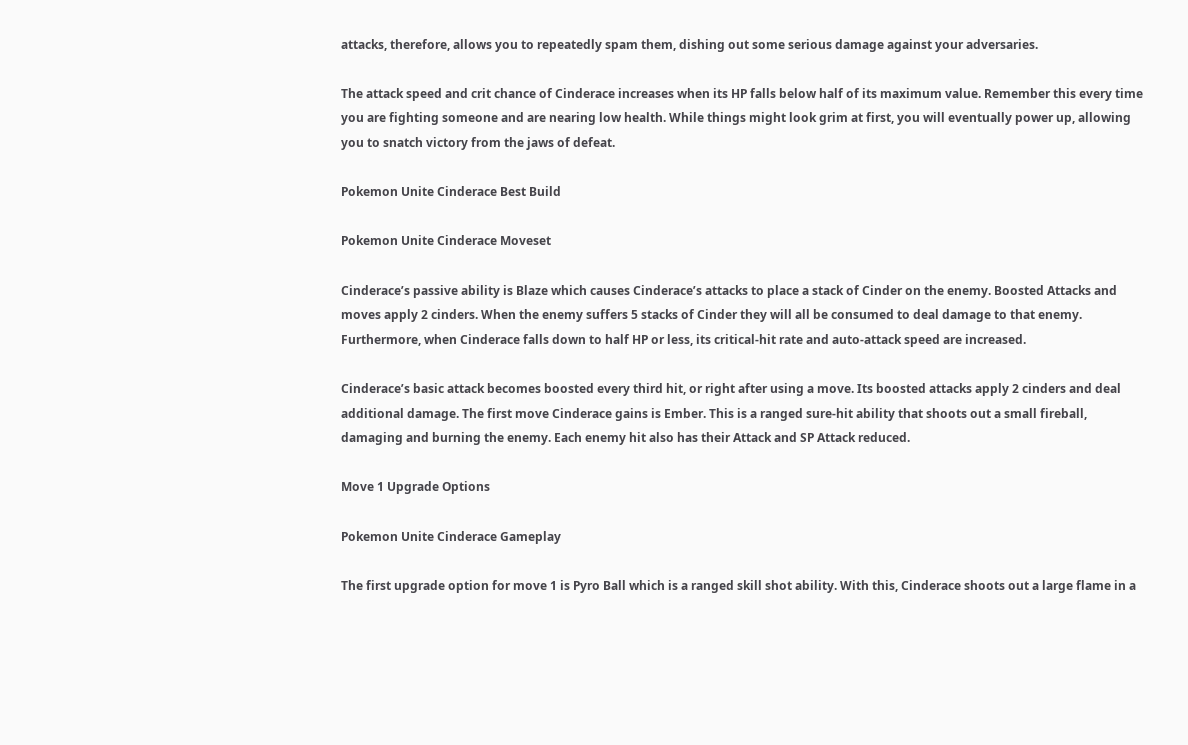attacks, therefore, allows you to repeatedly spam them, dishing out some serious damage against your adversaries.

The attack speed and crit chance of Cinderace increases when its HP falls below half of its maximum value. Remember this every time you are fighting someone and are nearing low health. While things might look grim at first, you will eventually power up, allowing you to snatch victory from the jaws of defeat.

Pokemon Unite Cinderace Best Build

Pokemon Unite Cinderace Moveset

Cinderace’s passive ability is Blaze which causes Cinderace’s attacks to place a stack of Cinder on the enemy. Boosted Attacks and moves apply 2 cinders. When the enemy suffers 5 stacks of Cinder they will all be consumed to deal damage to that enemy. Furthermore, when Cinderace falls down to half HP or less, its critical-hit rate and auto-attack speed are increased.

Cinderace’s basic attack becomes boosted every third hit, or right after using a move. Its boosted attacks apply 2 cinders and deal additional damage. The first move Cinderace gains is Ember. This is a ranged sure-hit ability that shoots out a small fireball, damaging and burning the enemy. Each enemy hit also has their Attack and SP Attack reduced.

Move 1 Upgrade Options

Pokemon Unite Cinderace Gameplay

The first upgrade option for move 1 is Pyro Ball which is a ranged skill shot ability. With this, Cinderace shoots out a large flame in a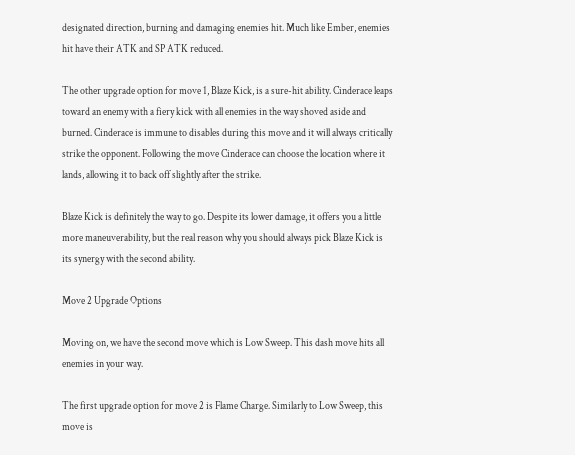designated direction, burning and damaging enemies hit. Much like Ember, enemies hit have their ATK and SP ATK reduced.

The other upgrade option for move 1, Blaze Kick, is a sure-hit ability. Cinderace leaps toward an enemy with a fiery kick with all enemies in the way shoved aside and burned. Cinderace is immune to disables during this move and it will always critically strike the opponent. Following the move Cinderace can choose the location where it lands, allowing it to back off slightly after the strike.

Blaze Kick is definitely the way to go. Despite its lower damage, it offers you a little more maneuverability, but the real reason why you should always pick Blaze Kick is its synergy with the second ability.

Move 2 Upgrade Options

Moving on, we have the second move which is Low Sweep. This dash move hits all enemies in your way.

The first upgrade option for move 2 is Flame Charge. Similarly to Low Sweep, this move is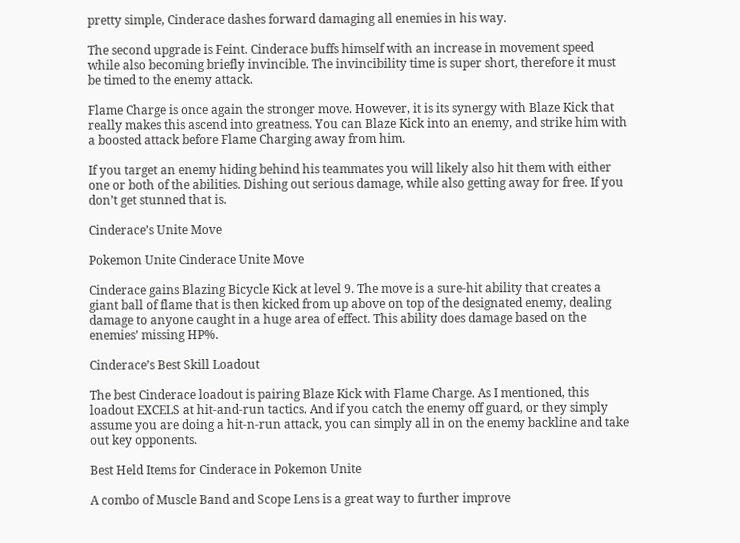pretty simple, Cinderace dashes forward damaging all enemies in his way.

The second upgrade is Feint. Cinderace buffs himself with an increase in movement speed while also becoming briefly invincible. The invincibility time is super short, therefore it must be timed to the enemy attack.

Flame Charge is once again the stronger move. However, it is its synergy with Blaze Kick that really makes this ascend into greatness. You can Blaze Kick into an enemy, and strike him with a boosted attack before Flame Charging away from him.

If you target an enemy hiding behind his teammates you will likely also hit them with either one or both of the abilities. Dishing out serious damage, while also getting away for free. If you don’t get stunned that is.

Cinderace’s Unite Move

Pokemon Unite Cinderace Unite Move

Cinderace gains Blazing Bicycle Kick at level 9. The move is a sure-hit ability that creates a giant ball of flame that is then kicked from up above on top of the designated enemy, dealing damage to anyone caught in a huge area of effect. This ability does damage based on the enemies’ missing HP%.

Cinderace’s Best Skill Loadout

The best Cinderace loadout is pairing Blaze Kick with Flame Charge. As I mentioned, this loadout EXCELS at hit-and-run tactics. And if you catch the enemy off guard, or they simply assume you are doing a hit-n-run attack, you can simply all in on the enemy backline and take out key opponents.

Best Held Items for Cinderace in Pokemon Unite

A combo of Muscle Band and Scope Lens is a great way to further improve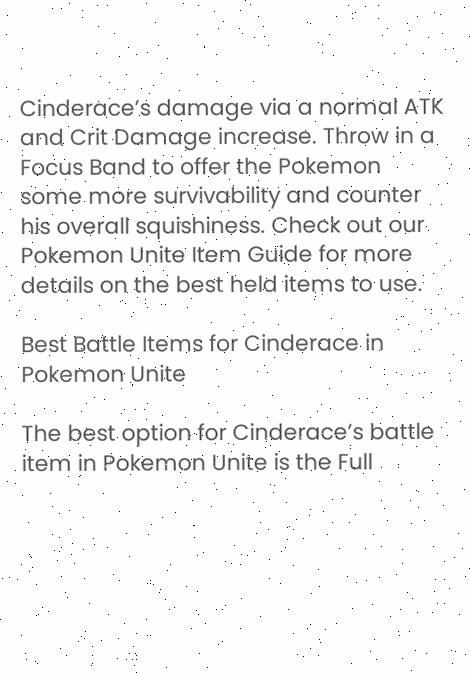Cinderace’s damage via a normal ATK and Crit Damage increase. Throw in a Focus Band to offer the Pokemon some more survivability and counter his overall squishiness. Check out our Pokemon Unite Item Guide for more details on the best held items to use.

Best Battle Items for Cinderace in Pokemon Unite

The best option for Cinderace’s battle item in Pokemon Unite is the Full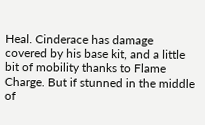Heal. Cinderace has damage covered by his base kit, and a little bit of mobility thanks to Flame Charge. But if stunned in the middle of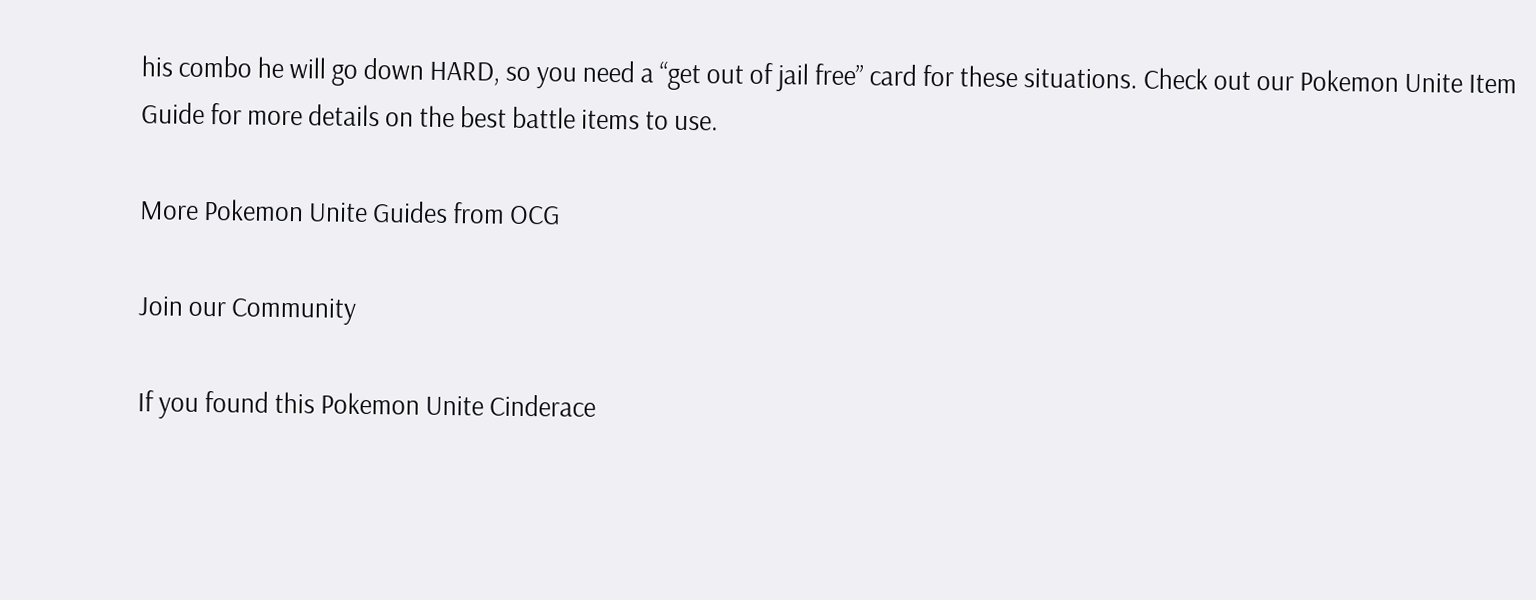his combo he will go down HARD, so you need a “get out of jail free” card for these situations. Check out our Pokemon Unite Item Guide for more details on the best battle items to use.

More Pokemon Unite Guides from OCG

Join our Community

If you found this Pokemon Unite Cinderace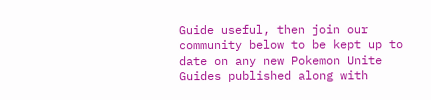Guide useful, then join our community below to be kept up to date on any new Pokemon Unite Guides published along with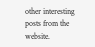other interesting posts from the website.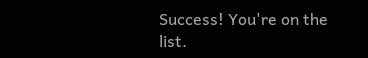Success! You're on the list.